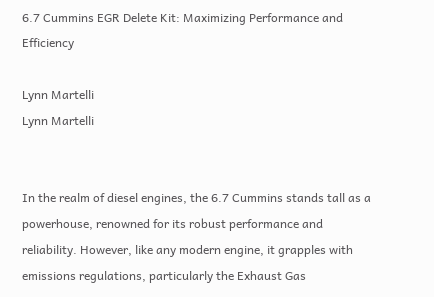6.7 Cummins EGR Delete Kit: Maximizing Performance and Efficiency

Lynn Martelli
Lynn Martelli


In the realm of diesel engines, the 6.7 Cummins stands tall as a powerhouse, renowned for its robust performance and reliability. However, like any modern engine, it grapples with emissions regulations, particularly the Exhaust Gas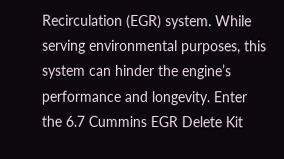Recirculation (EGR) system. While serving environmental purposes, this system can hinder the engine’s performance and longevity. Enter the 6.7 Cummins EGR Delete Kit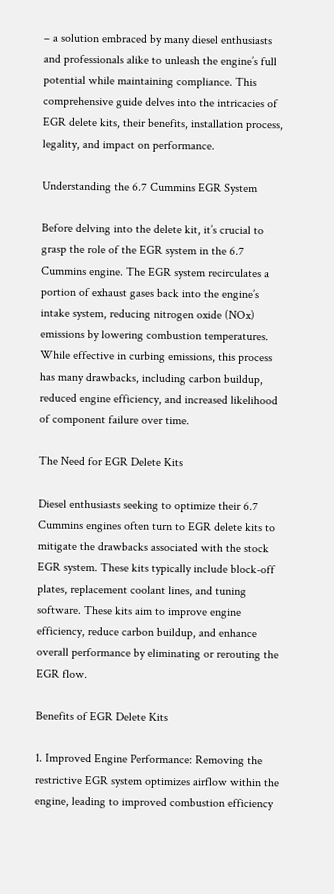– a solution embraced by many diesel enthusiasts and professionals alike to unleash the engine’s full potential while maintaining compliance. This comprehensive guide delves into the intricacies of EGR delete kits, their benefits, installation process, legality, and impact on performance.

Understanding the 6.7 Cummins EGR System

Before delving into the delete kit, it’s crucial to grasp the role of the EGR system in the 6.7 Cummins engine. The EGR system recirculates a portion of exhaust gases back into the engine’s intake system, reducing nitrogen oxide (NOx) emissions by lowering combustion temperatures. While effective in curbing emissions, this process has many drawbacks, including carbon buildup, reduced engine efficiency, and increased likelihood of component failure over time.

The Need for EGR Delete Kits

Diesel enthusiasts seeking to optimize their 6.7 Cummins engines often turn to EGR delete kits to mitigate the drawbacks associated with the stock EGR system. These kits typically include block-off plates, replacement coolant lines, and tuning software. These kits aim to improve engine efficiency, reduce carbon buildup, and enhance overall performance by eliminating or rerouting the EGR flow.

Benefits of EGR Delete Kits

1. Improved Engine Performance: Removing the restrictive EGR system optimizes airflow within the engine, leading to improved combustion efficiency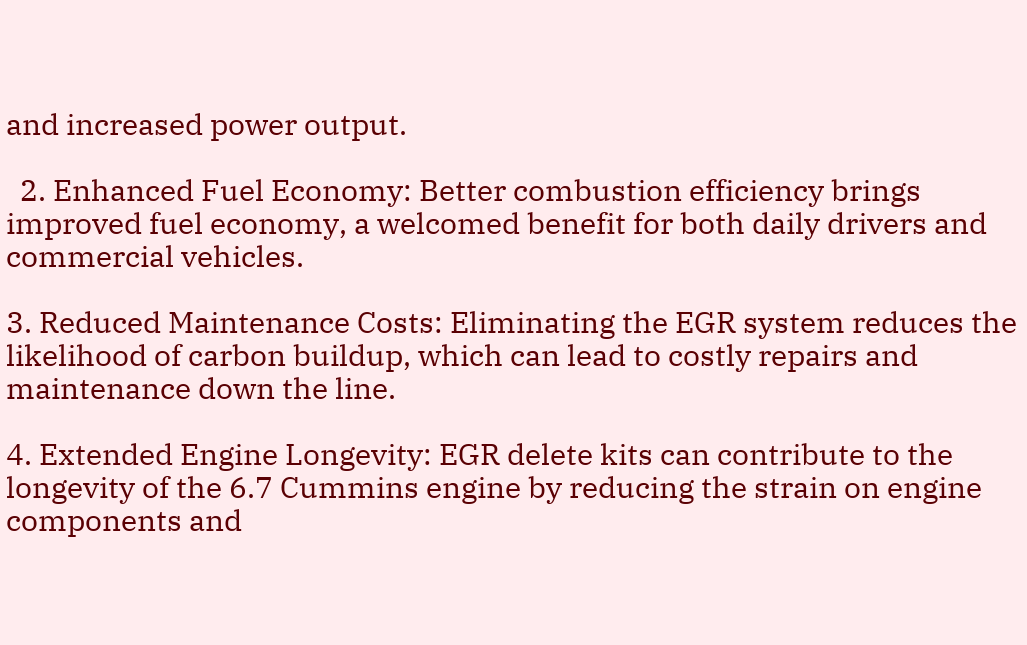and increased power output.

  2. Enhanced Fuel Economy: Better combustion efficiency brings improved fuel economy, a welcomed benefit for both daily drivers and commercial vehicles.

3. Reduced Maintenance Costs: Eliminating the EGR system reduces the likelihood of carbon buildup, which can lead to costly repairs and maintenance down the line.

4. Extended Engine Longevity: EGR delete kits can contribute to the longevity of the 6.7 Cummins engine by reducing the strain on engine components and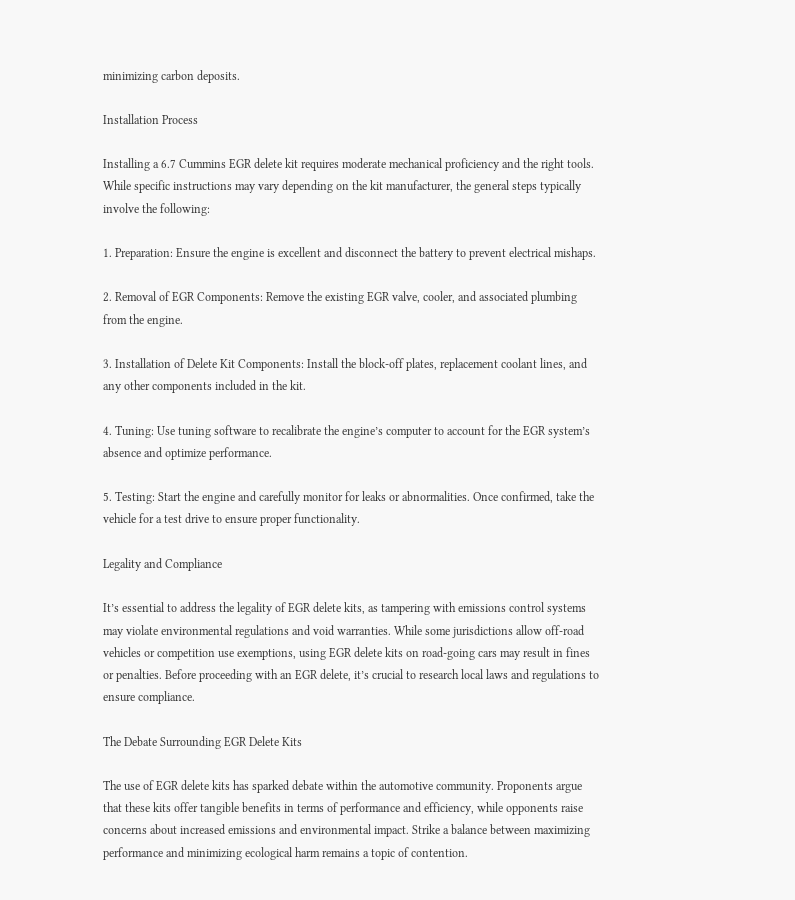minimizing carbon deposits.

Installation Process

Installing a 6.7 Cummins EGR delete kit requires moderate mechanical proficiency and the right tools. While specific instructions may vary depending on the kit manufacturer, the general steps typically involve the following:

1. Preparation: Ensure the engine is excellent and disconnect the battery to prevent electrical mishaps.

2. Removal of EGR Components: Remove the existing EGR valve, cooler, and associated plumbing from the engine.

3. Installation of Delete Kit Components: Install the block-off plates, replacement coolant lines, and any other components included in the kit.

4. Tuning: Use tuning software to recalibrate the engine’s computer to account for the EGR system’s absence and optimize performance.

5. Testing: Start the engine and carefully monitor for leaks or abnormalities. Once confirmed, take the vehicle for a test drive to ensure proper functionality.

Legality and Compliance

It’s essential to address the legality of EGR delete kits, as tampering with emissions control systems may violate environmental regulations and void warranties. While some jurisdictions allow off-road vehicles or competition use exemptions, using EGR delete kits on road-going cars may result in fines or penalties. Before proceeding with an EGR delete, it’s crucial to research local laws and regulations to ensure compliance.

The Debate Surrounding EGR Delete Kits

The use of EGR delete kits has sparked debate within the automotive community. Proponents argue that these kits offer tangible benefits in terms of performance and efficiency, while opponents raise concerns about increased emissions and environmental impact. Strike a balance between maximizing performance and minimizing ecological harm remains a topic of contention.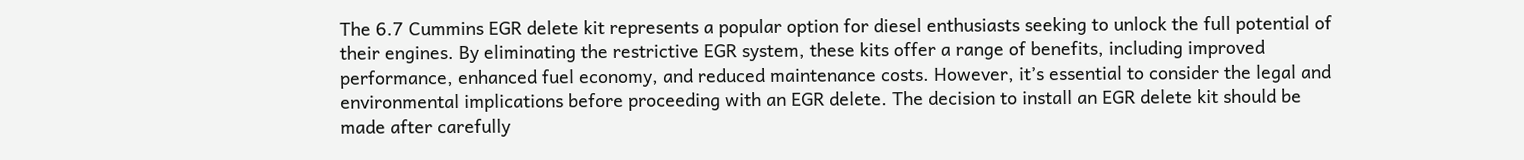The 6.7 Cummins EGR delete kit represents a popular option for diesel enthusiasts seeking to unlock the full potential of their engines. By eliminating the restrictive EGR system, these kits offer a range of benefits, including improved performance, enhanced fuel economy, and reduced maintenance costs. However, it’s essential to consider the legal and environmental implications before proceeding with an EGR delete. The decision to install an EGR delete kit should be made after carefully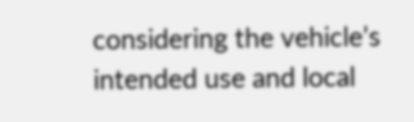considering the vehicle’s intended use and local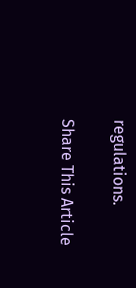regulations.

Share This Article